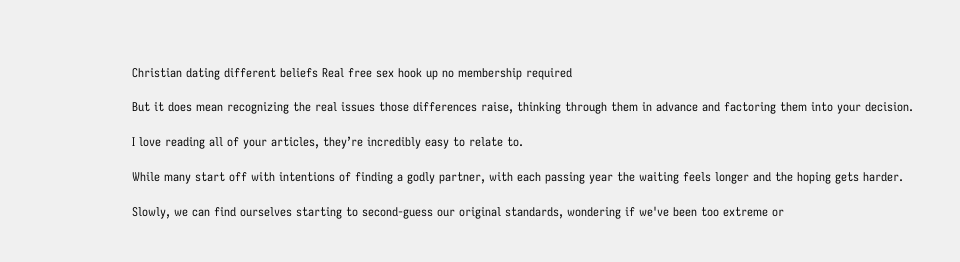Christian dating different beliefs Real free sex hook up no membership required

But it does mean recognizing the real issues those differences raise, thinking through them in advance and factoring them into your decision.

I love reading all of your articles, they’re incredibly easy to relate to.

While many start off with intentions of finding a godly partner, with each passing year the waiting feels longer and the hoping gets harder.

Slowly, we can find ourselves starting to second-guess our original standards, wondering if we've been too extreme or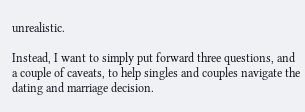unrealistic.

Instead, I want to simply put forward three questions, and a couple of caveats, to help singles and couples navigate the dating and marriage decision.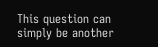This question can simply be another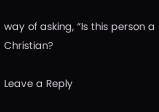way of asking, “Is this person a Christian?

Leave a Reply